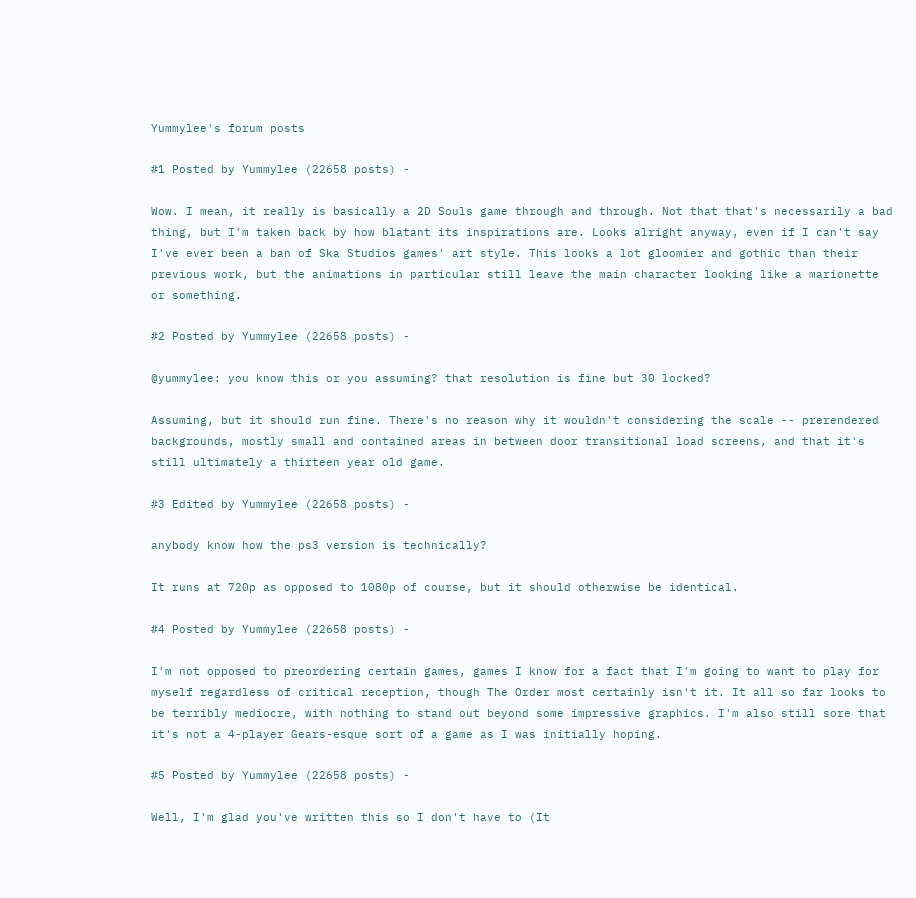Yummylee's forum posts

#1 Posted by Yummylee (22658 posts) -

Wow. I mean, it really is basically a 2D Souls game through and through. Not that that's necessarily a bad thing, but I'm taken back by how blatant its inspirations are. Looks alright anyway, even if I can't say I've ever been a ban of Ska Studios games' art style. This looks a lot gloomier and gothic than their previous work, but the animations in particular still leave the main character looking like a marionette or something.

#2 Posted by Yummylee (22658 posts) -

@yummylee: you know this or you assuming? that resolution is fine but 30 locked?

Assuming, but it should run fine. There's no reason why it wouldn't considering the scale -- prerendered backgrounds, mostly small and contained areas in between door transitional load screens, and that it's still ultimately a thirteen year old game.

#3 Edited by Yummylee (22658 posts) -

anybody know how the ps3 version is technically?

It runs at 720p as opposed to 1080p of course, but it should otherwise be identical.

#4 Posted by Yummylee (22658 posts) -

I'm not opposed to preordering certain games, games I know for a fact that I'm going to want to play for myself regardless of critical reception, though The Order most certainly isn't it. It all so far looks to be terribly mediocre, with nothing to stand out beyond some impressive graphics. I'm also still sore that it's not a 4-player Gears-esque sort of a game as I was initially hoping.

#5 Posted by Yummylee (22658 posts) -

Well, I'm glad you've written this so I don't have to (It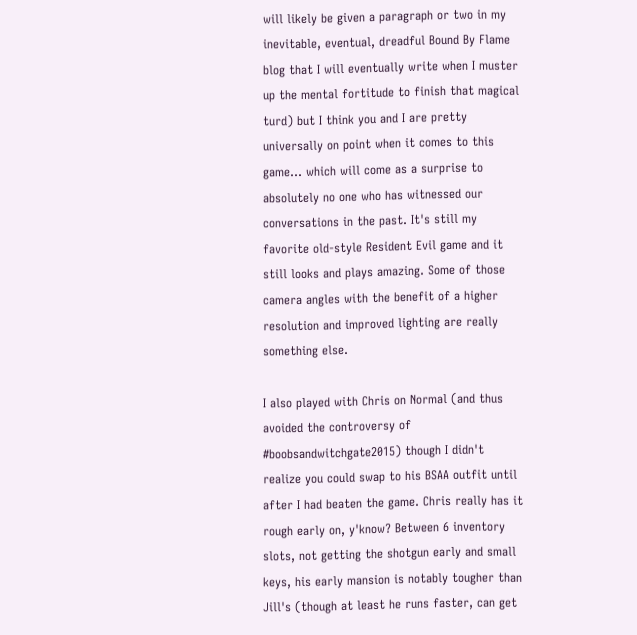will likely be given a paragraph or two in my inevitable, eventual, dreadful Bound By Flame blog that I will eventually write when I muster up the mental fortitude to finish that magical turd) but I think you and I are pretty universally on point when it comes to this game... which will come as a surprise to absolutely no one who has witnessed our conversations in the past. It's still my favorite old-style Resident Evil game and it still looks and plays amazing. Some of those camera angles with the benefit of a higher resolution and improved lighting are really something else.

I also played with Chris on Normal (and thus avoided the controversy of #boobsandwitchgate2015) though I didn't realize you could swap to his BSAA outfit until after I had beaten the game. Chris really has it rough early on, y'know? Between 6 inventory slots, not getting the shotgun early and small keys, his early mansion is notably tougher than Jill's (though at least he runs faster, can get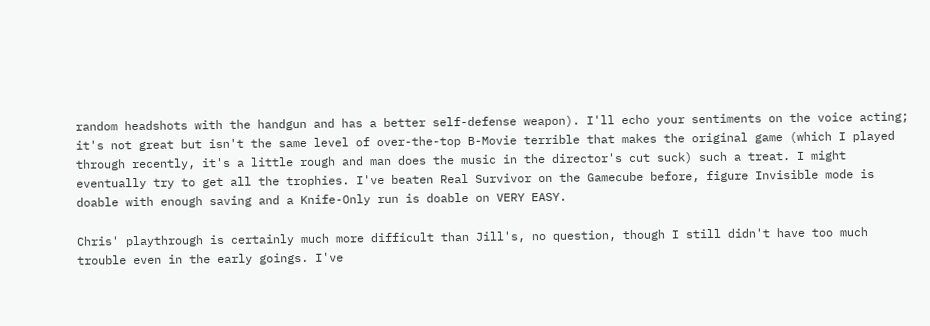random headshots with the handgun and has a better self-defense weapon). I'll echo your sentiments on the voice acting; it's not great but isn't the same level of over-the-top B-Movie terrible that makes the original game (which I played through recently, it's a little rough and man does the music in the director's cut suck) such a treat. I might eventually try to get all the trophies. I've beaten Real Survivor on the Gamecube before, figure Invisible mode is doable with enough saving and a Knife-Only run is doable on VERY EASY.

Chris' playthrough is certainly much more difficult than Jill's, no question, though I still didn't have too much trouble even in the early goings. I've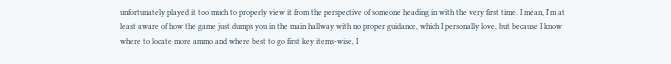unfortunately played it too much to properly view it from the perspective of someone heading in with the very first time. I mean, I'm at least aware of how the game just dumps you in the main hallway with no proper guidance, which I personally love, but because I know where to locate more ammo and where best to go first key items-wise, I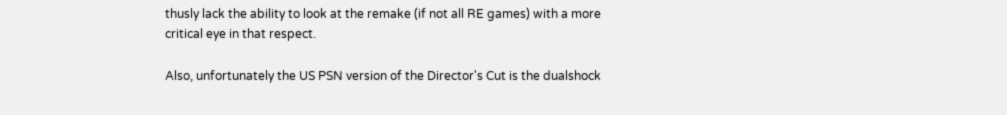thusly lack the ability to look at the remake (if not all RE games) with a more critical eye in that respect.

Also, unfortunately the US PSN version of the Director's Cut is the dualshock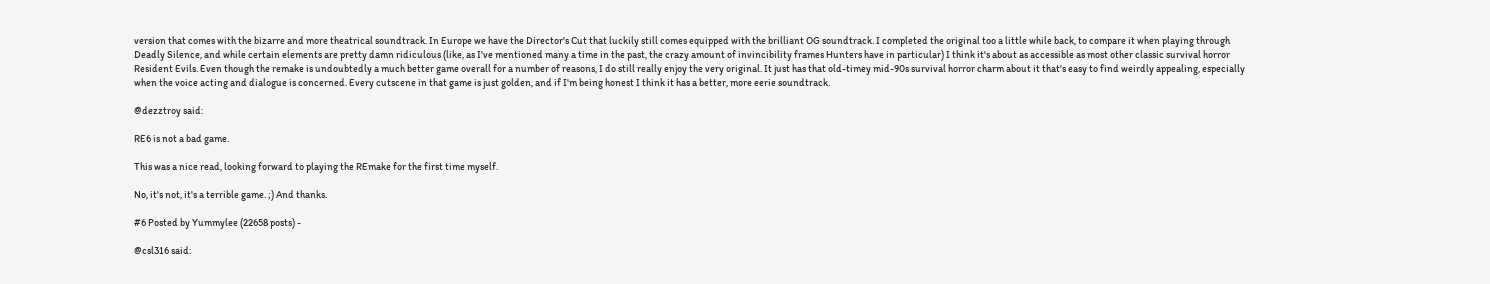version that comes with the bizarre and more theatrical soundtrack. In Europe we have the Director's Cut that luckily still comes equipped with the brilliant OG soundtrack. I completed the original too a little while back, to compare it when playing through Deadly Silence, and while certain elements are pretty damn ridiculous (like, as I've mentioned many a time in the past, the crazy amount of invincibility frames Hunters have in particular) I think it's about as accessible as most other classic survival horror Resident Evils. Even though the remake is undoubtedly a much better game overall for a number of reasons, I do still really enjoy the very original. It just has that old-timey mid-90s survival horror charm about it that's easy to find weirdly appealing, especially when the voice acting and dialogue is concerned. Every cutscene in that game is just golden, and if I'm being honest I think it has a better, more eerie soundtrack.

@dezztroy said:

RE6 is not a bad game.

This was a nice read, looking forward to playing the REmake for the first time myself.

No, it's not, it's a terrible game. ;) And thanks.

#6 Posted by Yummylee (22658 posts) -

@csl316 said: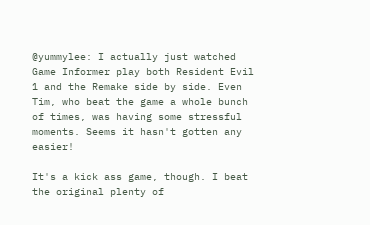@yummylee: I actually just watched Game Informer play both Resident Evil 1 and the Remake side by side. Even Tim, who beat the game a whole bunch of times, was having some stressful moments. Seems it hasn't gotten any easier!

It's a kick ass game, though. I beat the original plenty of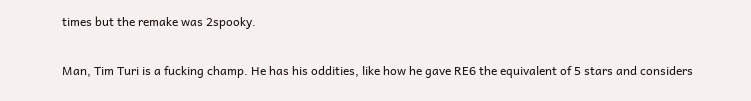times but the remake was 2spooky.

Man, Tim Turi is a fucking champ. He has his oddities, like how he gave RE6 the equivalent of 5 stars and considers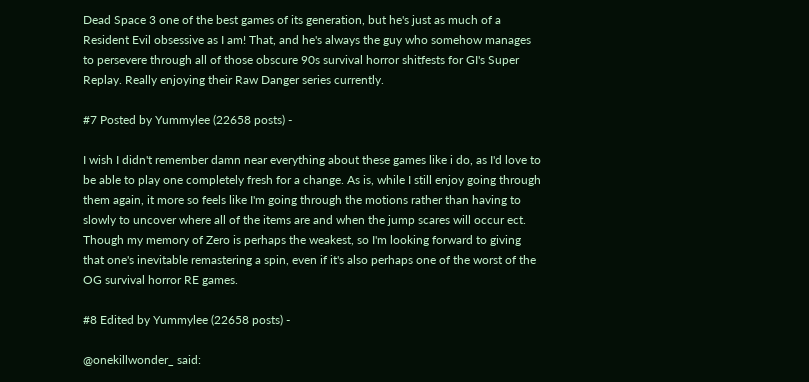Dead Space 3 one of the best games of its generation, but he's just as much of a Resident Evil obsessive as I am! That, and he's always the guy who somehow manages to persevere through all of those obscure 90s survival horror shitfests for GI's Super Replay. Really enjoying their Raw Danger series currently.

#7 Posted by Yummylee (22658 posts) -

I wish I didn't remember damn near everything about these games like i do, as I'd love to be able to play one completely fresh for a change. As is, while I still enjoy going through them again, it more so feels like I'm going through the motions rather than having to slowly to uncover where all of the items are and when the jump scares will occur ect. Though my memory of Zero is perhaps the weakest, so I'm looking forward to giving that one's inevitable remastering a spin, even if it's also perhaps one of the worst of the OG survival horror RE games.

#8 Edited by Yummylee (22658 posts) -

@onekillwonder_ said: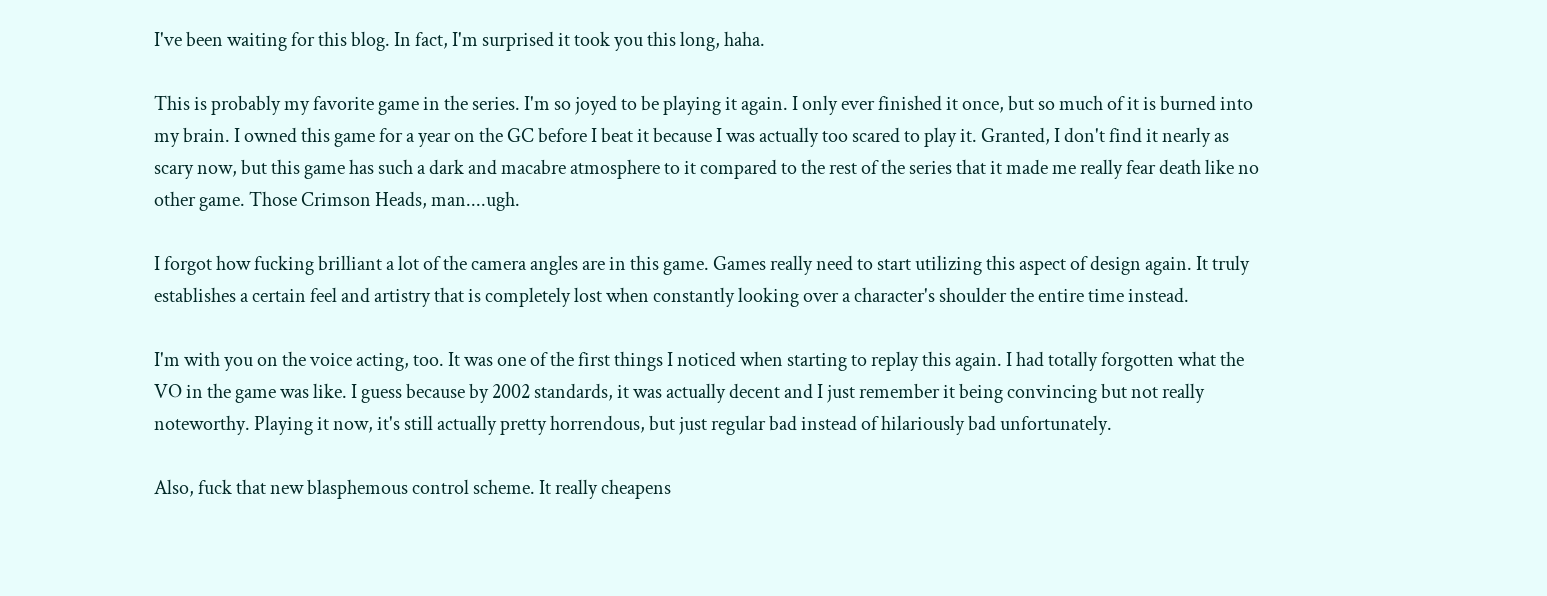I've been waiting for this blog. In fact, I'm surprised it took you this long, haha.

This is probably my favorite game in the series. I'm so joyed to be playing it again. I only ever finished it once, but so much of it is burned into my brain. I owned this game for a year on the GC before I beat it because I was actually too scared to play it. Granted, I don't find it nearly as scary now, but this game has such a dark and macabre atmosphere to it compared to the rest of the series that it made me really fear death like no other game. Those Crimson Heads, man....ugh.

I forgot how fucking brilliant a lot of the camera angles are in this game. Games really need to start utilizing this aspect of design again. It truly establishes a certain feel and artistry that is completely lost when constantly looking over a character's shoulder the entire time instead.

I'm with you on the voice acting, too. It was one of the first things I noticed when starting to replay this again. I had totally forgotten what the VO in the game was like. I guess because by 2002 standards, it was actually decent and I just remember it being convincing but not really noteworthy. Playing it now, it's still actually pretty horrendous, but just regular bad instead of hilariously bad unfortunately.

Also, fuck that new blasphemous control scheme. It really cheapens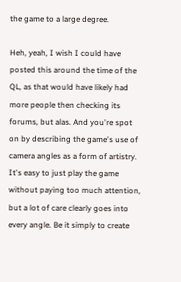the game to a large degree.

Heh, yeah, I wish I could have posted this around the time of the QL, as that would have likely had more people then checking its forums, but alas. And you're spot on by describing the game's use of camera angles as a form of artistry. It's easy to just play the game without paying too much attention, but a lot of care clearly goes into every angle. Be it simply to create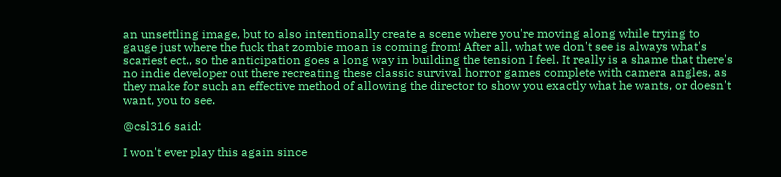an unsettling image, but to also intentionally create a scene where you're moving along while trying to gauge just where the fuck that zombie moan is coming from! After all, what we don't see is always what's scariest ect., so the anticipation goes a long way in building the tension I feel. It really is a shame that there's no indie developer out there recreating these classic survival horror games complete with camera angles, as they make for such an effective method of allowing the director to show you exactly what he wants, or doesn't want, you to see.

@csl316 said:

I won't ever play this again since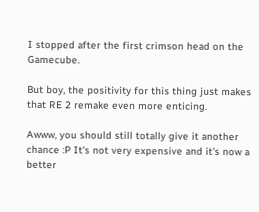I stopped after the first crimson head on the Gamecube.

But boy, the positivity for this thing just makes that RE 2 remake even more enticing.

Awww, you should still totally give it another chance :P It's not very expensive and it's now a better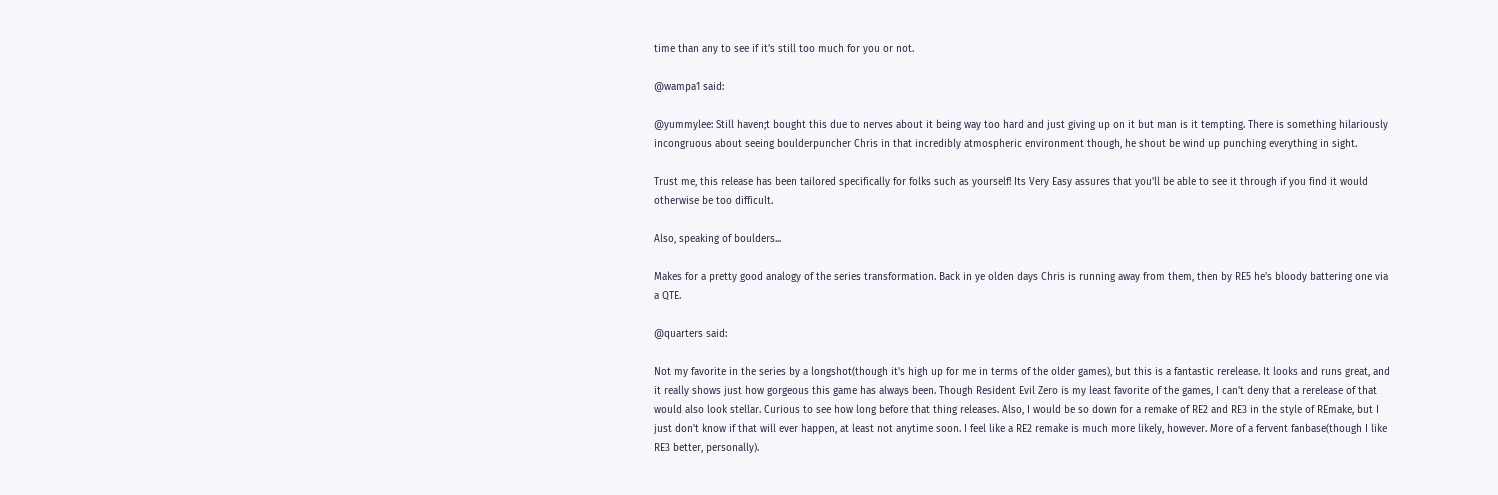time than any to see if it's still too much for you or not.

@wampa1 said:

@yummylee: Still haven;t bought this due to nerves about it being way too hard and just giving up on it but man is it tempting. There is something hilariously incongruous about seeing boulderpuncher Chris in that incredibly atmospheric environment though, he shout be wind up punching everything in sight.

Trust me, this release has been tailored specifically for folks such as yourself! Its Very Easy assures that you'll be able to see it through if you find it would otherwise be too difficult.

Also, speaking of boulders...

Makes for a pretty good analogy of the series transformation. Back in ye olden days Chris is running away from them, then by RE5 he's bloody battering one via a QTE.

@quarters said:

Not my favorite in the series by a longshot(though it's high up for me in terms of the older games), but this is a fantastic rerelease. It looks and runs great, and it really shows just how gorgeous this game has always been. Though Resident Evil Zero is my least favorite of the games, I can't deny that a rerelease of that would also look stellar. Curious to see how long before that thing releases. Also, I would be so down for a remake of RE2 and RE3 in the style of REmake, but I just don't know if that will ever happen, at least not anytime soon. I feel like a RE2 remake is much more likely, however. More of a fervent fanbase(though I like RE3 better, personally).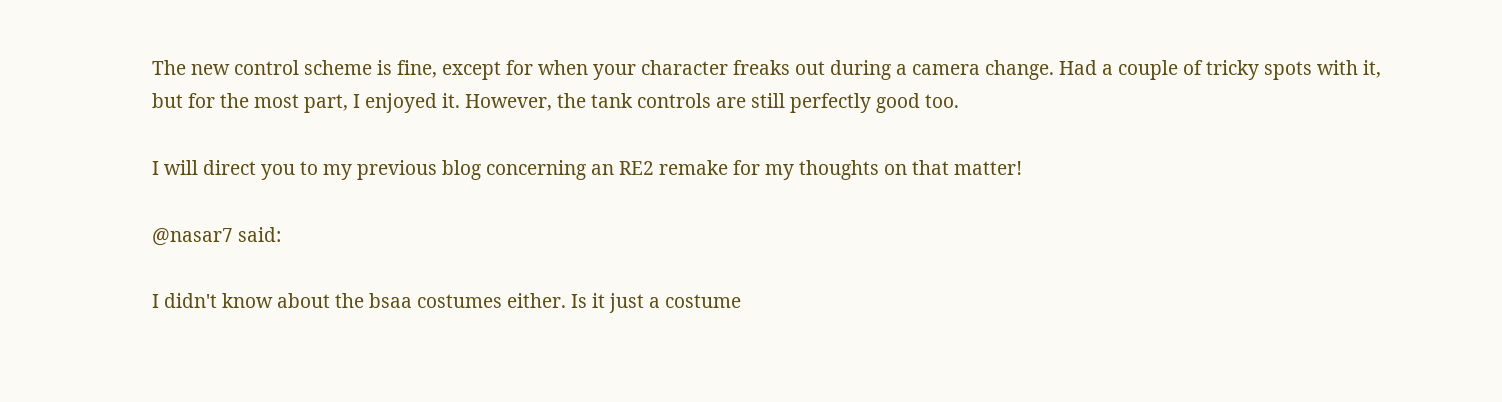The new control scheme is fine, except for when your character freaks out during a camera change. Had a couple of tricky spots with it, but for the most part, I enjoyed it. However, the tank controls are still perfectly good too.

I will direct you to my previous blog concerning an RE2 remake for my thoughts on that matter!

@nasar7 said:

I didn't know about the bsaa costumes either. Is it just a costume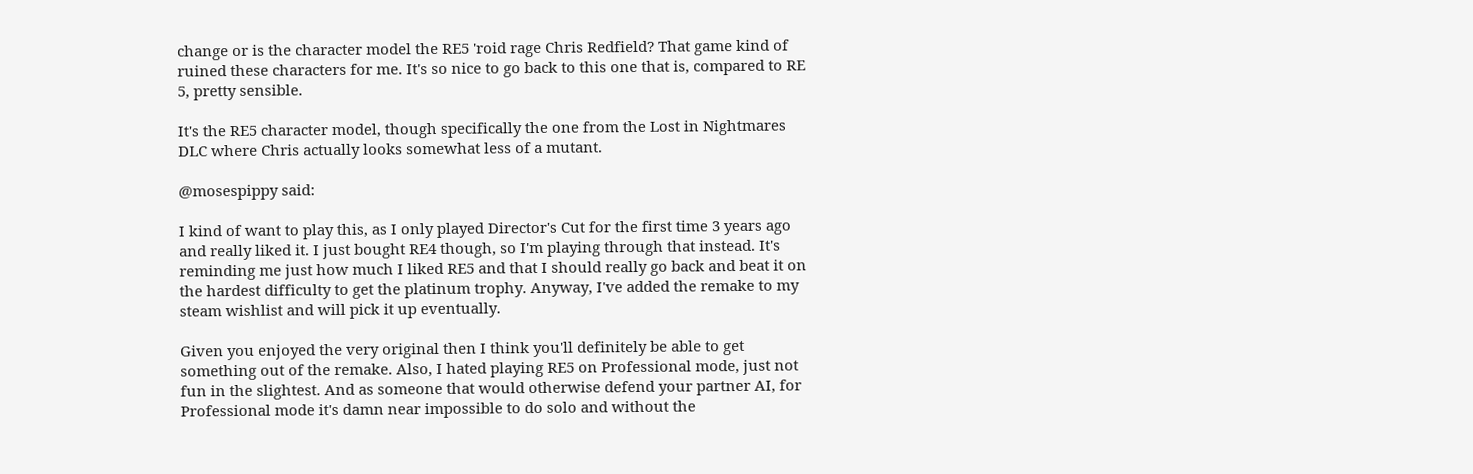change or is the character model the RE5 'roid rage Chris Redfield? That game kind of ruined these characters for me. It's so nice to go back to this one that is, compared to RE 5, pretty sensible.

It's the RE5 character model, though specifically the one from the Lost in Nightmares DLC where Chris actually looks somewhat less of a mutant.

@mosespippy said:

I kind of want to play this, as I only played Director's Cut for the first time 3 years ago and really liked it. I just bought RE4 though, so I'm playing through that instead. It's reminding me just how much I liked RE5 and that I should really go back and beat it on the hardest difficulty to get the platinum trophy. Anyway, I've added the remake to my steam wishlist and will pick it up eventually.

Given you enjoyed the very original then I think you'll definitely be able to get something out of the remake. Also, I hated playing RE5 on Professional mode, just not fun in the slightest. And as someone that would otherwise defend your partner AI, for Professional mode it's damn near impossible to do solo and without the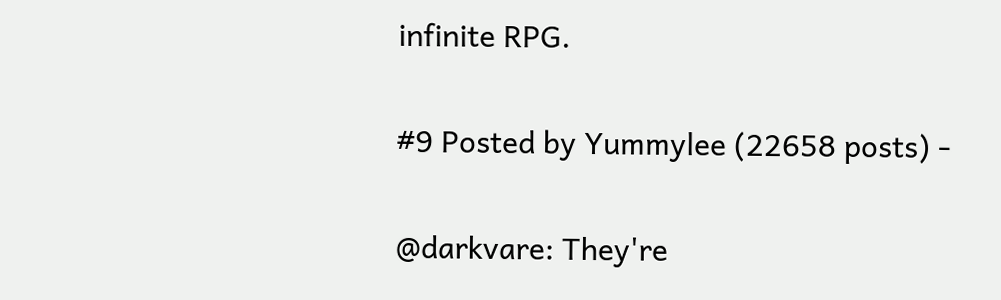infinite RPG.

#9 Posted by Yummylee (22658 posts) -

@darkvare: They're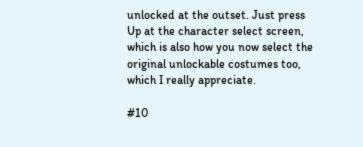unlocked at the outset. Just press Up at the character select screen, which is also how you now select the original unlockable costumes too, which I really appreciate.

#10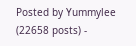Posted by Yummylee (22658 posts) -